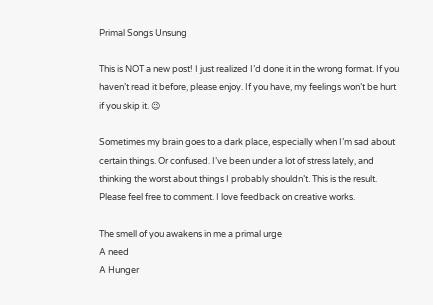Primal Songs Unsung

This is NOT a new post! I just realized I’d done it in the wrong format. If you haven’t read it before, please enjoy. If you have, my feelings won’t be hurt if you skip it. 😉

Sometimes my brain goes to a dark place, especially when I’m sad about certain things. Or confused. I’ve been under a lot of stress lately, and thinking the worst about things I probably shouldn’t. This is the result. Please feel free to comment. I love feedback on creative works.

The smell of you awakens in me a primal urge
A need
A Hunger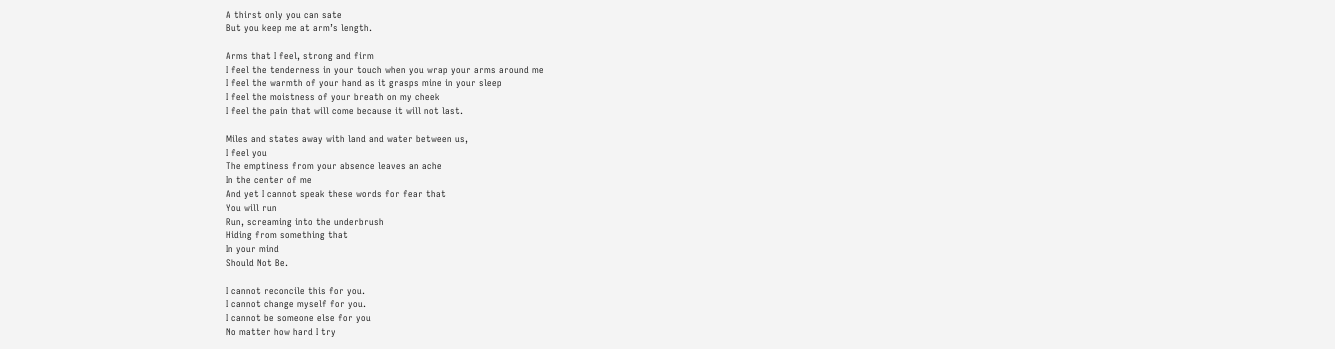A thirst only you can sate
But you keep me at arm’s length.

Arms that I feel, strong and firm
I feel the tenderness in your touch when you wrap your arms around me
I feel the warmth of your hand as it grasps mine in your sleep
I feel the moistness of your breath on my cheek
I feel the pain that will come because it will not last.

Miles and states away with land and water between us,
I feel you
The emptiness from your absence leaves an ache
In the center of me
And yet I cannot speak these words for fear that
You will run
Run, screaming into the underbrush
Hiding from something that
In your mind
Should Not Be.

I cannot reconcile this for you.
I cannot change myself for you.
I cannot be someone else for you
No matter how hard I try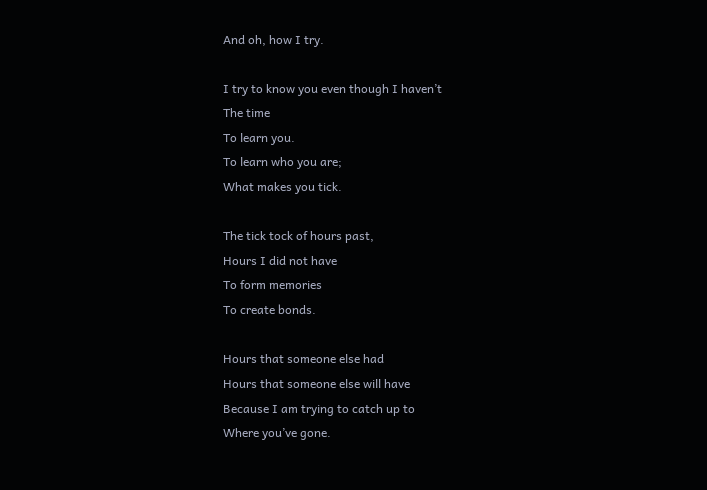And oh, how I try.

I try to know you even though I haven’t
The time
To learn you.
To learn who you are;
What makes you tick.

The tick tock of hours past,
Hours I did not have
To form memories
To create bonds.

Hours that someone else had
Hours that someone else will have
Because I am trying to catch up to
Where you’ve gone.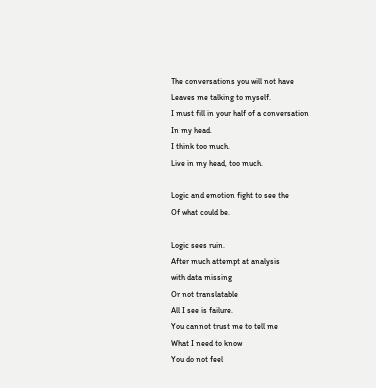The conversations you will not have
Leaves me talking to myself.
I must fill in your half of a conversation
In my head.
I think too much.
Live in my head, too much.

Logic and emotion fight to see the
Of what could be.

Logic sees ruin.
After much attempt at analysis
with data missing
Or not translatable
All I see is failure.
You cannot trust me to tell me
What I need to know
You do not feel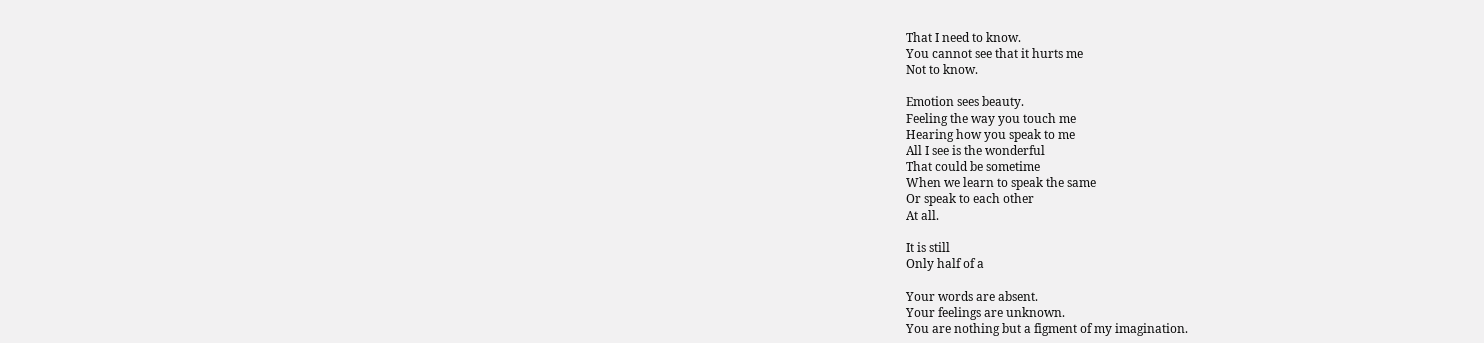That I need to know.
You cannot see that it hurts me
Not to know.

Emotion sees beauty.
Feeling the way you touch me
Hearing how you speak to me
All I see is the wonderful
That could be sometime
When we learn to speak the same
Or speak to each other
At all.

It is still
Only half of a

Your words are absent.
Your feelings are unknown.
You are nothing but a figment of my imagination.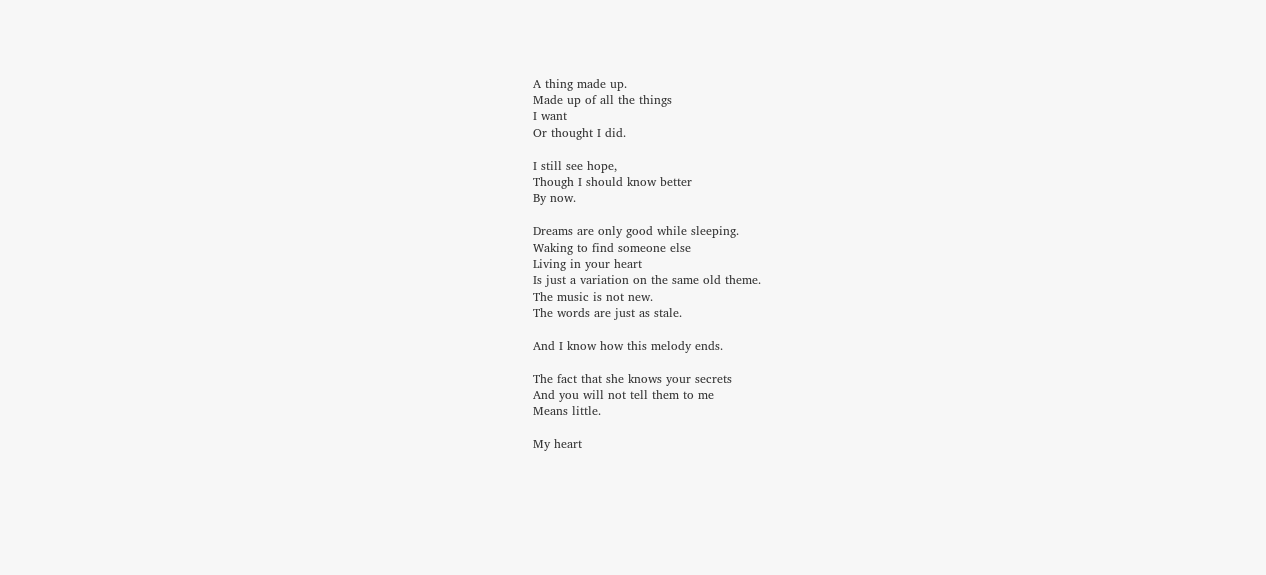A thing made up.
Made up of all the things
I want
Or thought I did.

I still see hope,
Though I should know better
By now.

Dreams are only good while sleeping.
Waking to find someone else
Living in your heart
Is just a variation on the same old theme.
The music is not new.
The words are just as stale.

And I know how this melody ends.

The fact that she knows your secrets
And you will not tell them to me
Means little.

My heart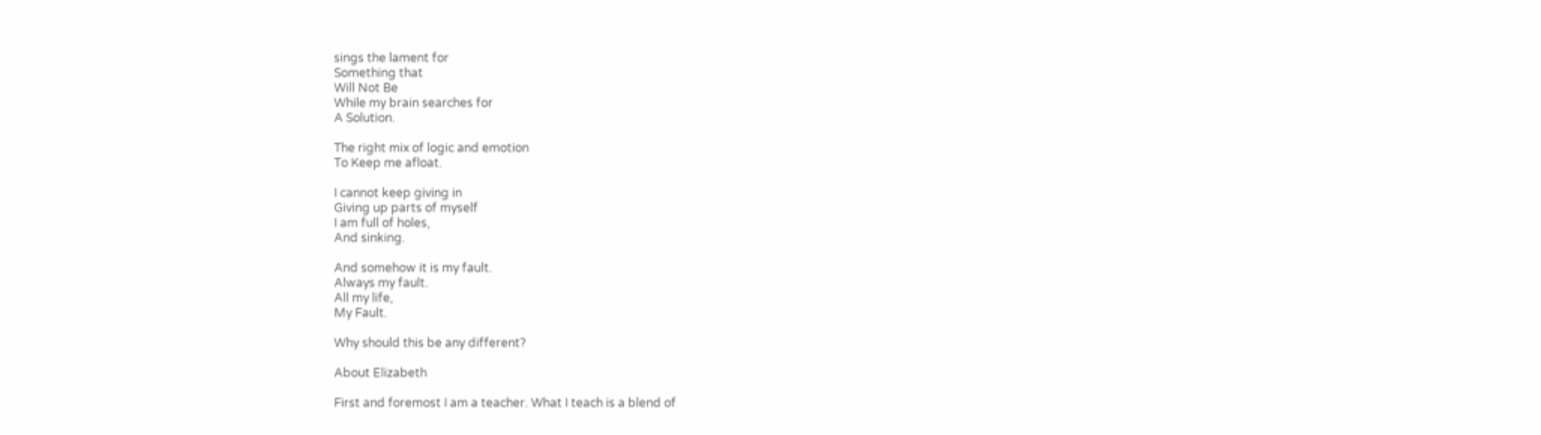sings the lament for
Something that
Will Not Be
While my brain searches for
A Solution.

The right mix of logic and emotion
To Keep me afloat.

I cannot keep giving in
Giving up parts of myself
I am full of holes,
And sinking.

And somehow it is my fault.
Always my fault.
All my life,
My Fault.

Why should this be any different?

About Elizabeth

First and foremost I am a teacher. What I teach is a blend of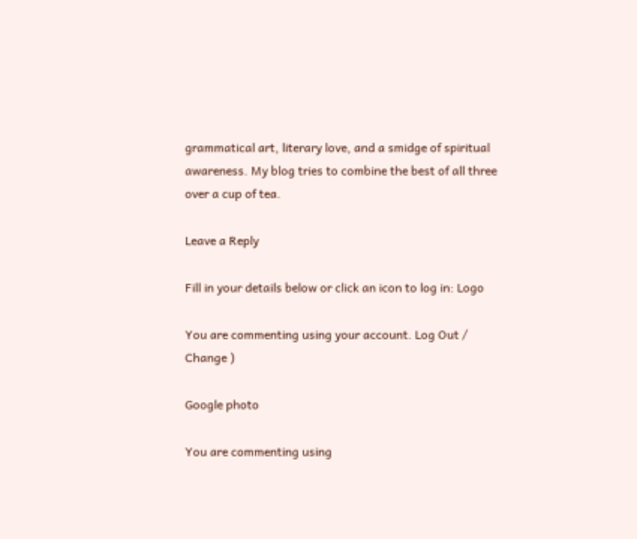grammatical art, literary love, and a smidge of spiritual awareness. My blog tries to combine the best of all three over a cup of tea.

Leave a Reply

Fill in your details below or click an icon to log in: Logo

You are commenting using your account. Log Out /  Change )

Google photo

You are commenting using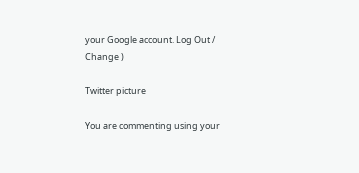your Google account. Log Out /  Change )

Twitter picture

You are commenting using your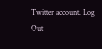Twitter account. Log Out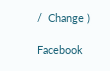/  Change )

Facebook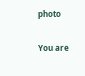photo

You are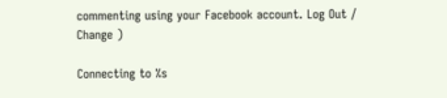commenting using your Facebook account. Log Out /  Change )

Connecting to %s